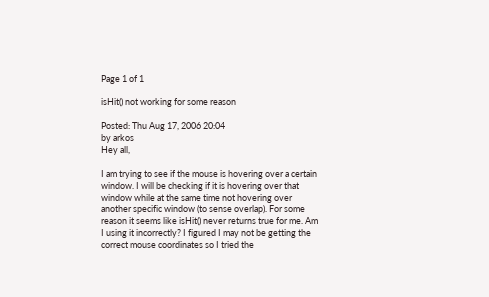Page 1 of 1

isHit() not working for some reason

Posted: Thu Aug 17, 2006 20:04
by arkos
Hey all,

I am trying to see if the mouse is hovering over a certain window. I will be checking if it is hovering over that window while at the same time not hovering over another specific window (to sense overlap). For some reason it seems like isHit() never returns true for me. Am I using it incorrectly? I figured I may not be getting the correct mouse coordinates so I tried the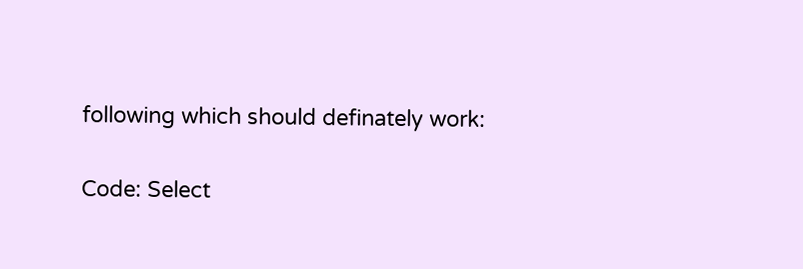following which should definately work:

Code: Select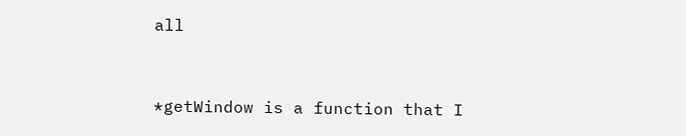all


*getWindow is a function that I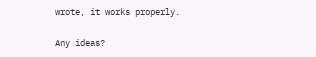wrote, it works properly.

Any ideas?